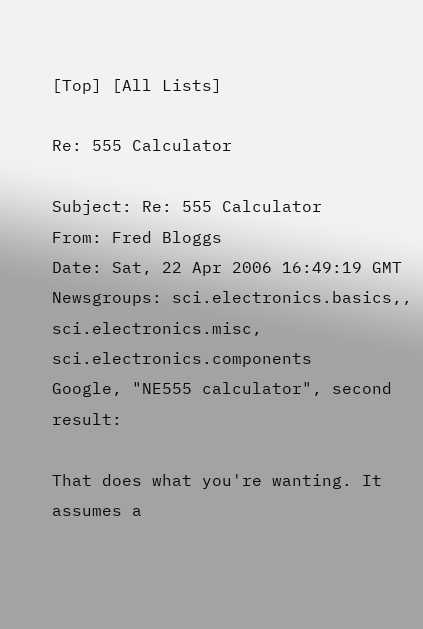[Top] [All Lists]

Re: 555 Calculator

Subject: Re: 555 Calculator
From: Fred Bloggs
Date: Sat, 22 Apr 2006 16:49:19 GMT
Newsgroups: sci.electronics.basics,, sci.electronics.misc, sci.electronics.components
Google, "NE555 calculator", second result:

That does what you're wanting. It assumes a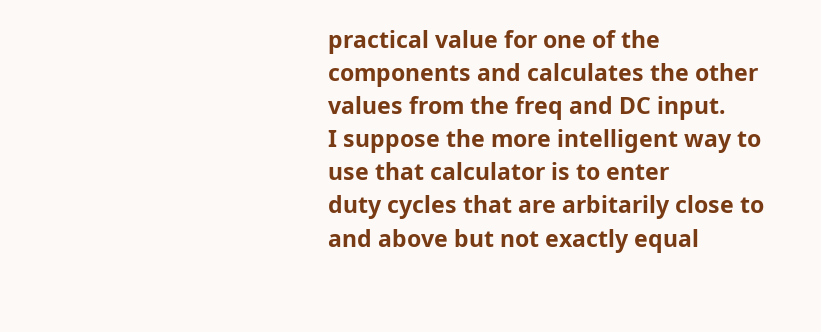practical value for one of the components and calculates the other values from the freq and DC input.
I suppose the more intelligent way to use that calculator is to enter
duty cycles that are arbitarily close to and above but not exactly equal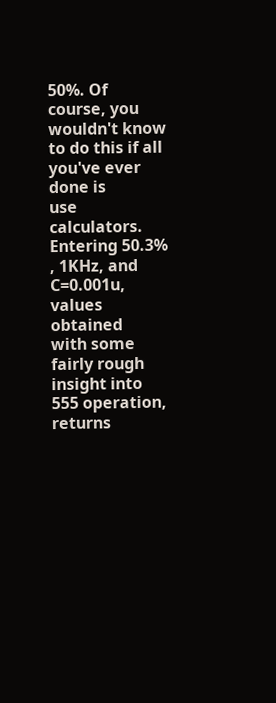50%. Of course, you wouldn't know to do this if all you've ever done is
use calculators. Entering 50.3% , 1KHz, and C=0.001u, values obtained
with some fairly rough insight into 555 operation, returns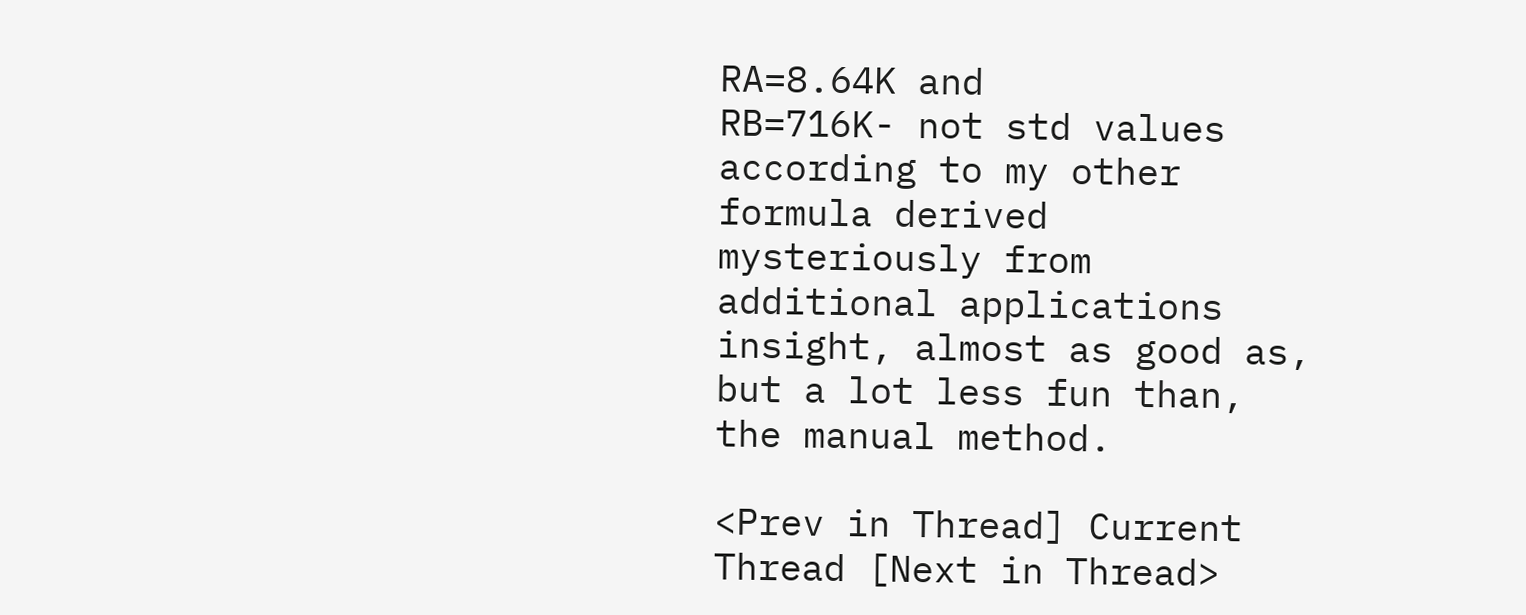RA=8.64K and
RB=716K- not std values according to my other formula derived
mysteriously from additional applications insight, almost as good as,
but a lot less fun than, the manual method.

<Prev in Thread] Current Thread [Next in Thread>